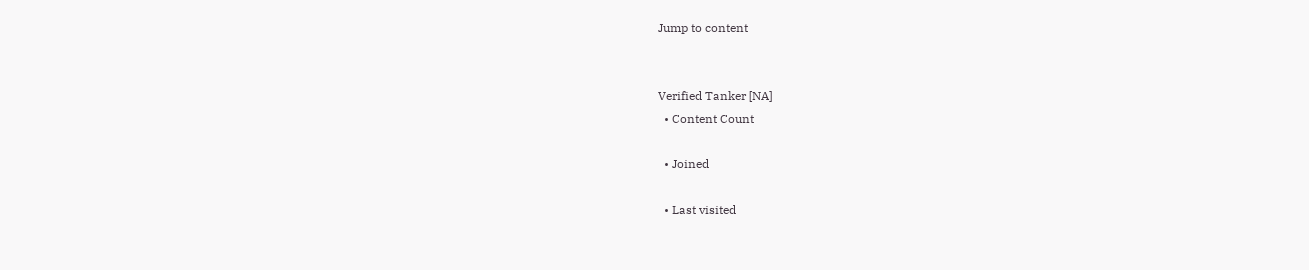Jump to content


Verified Tanker [NA]
  • Content Count

  • Joined

  • Last visited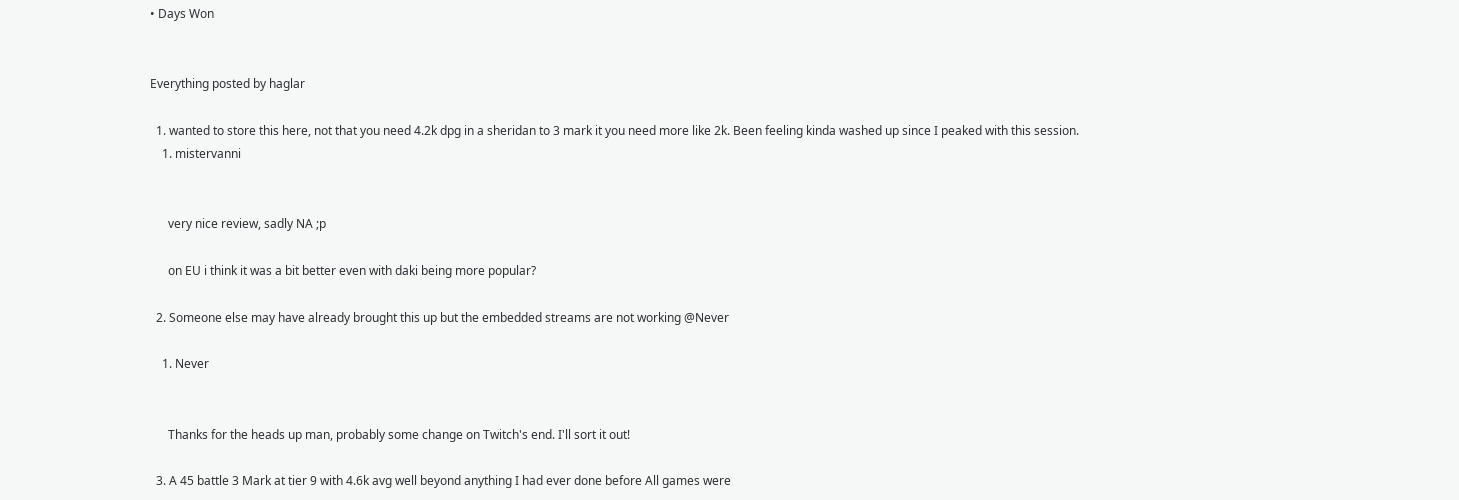• Days Won


Everything posted by haglar

  1. wanted to store this here, not that you need 4.2k dpg in a sheridan to 3 mark it you need more like 2k. Been feeling kinda washed up since I peaked with this session.
    1. mistervanni


      very nice review, sadly NA ;p

      on EU i think it was a bit better even with daki being more popular?

  2. Someone else may have already brought this up but the embedded streams are not working @Never

    1. Never


      Thanks for the heads up man, probably some change on Twitch's end. I'll sort it out!

  3. A 45 battle 3 Mark at tier 9 with 4.6k avg well beyond anything I had ever done before All games were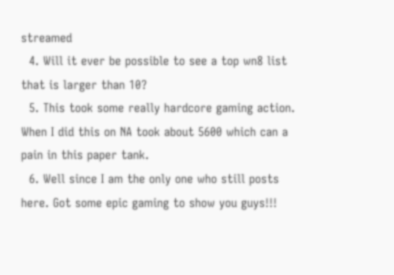streamed
  4. Will it ever be possible to see a top wn8 list that is larger than 10?
  5. This took some really hardcore gaming action. When I did this on NA took about 5600 which can a pain in this paper tank.
  6. Well since I am the only one who still posts here. Got some epic gaming to show you guys!!!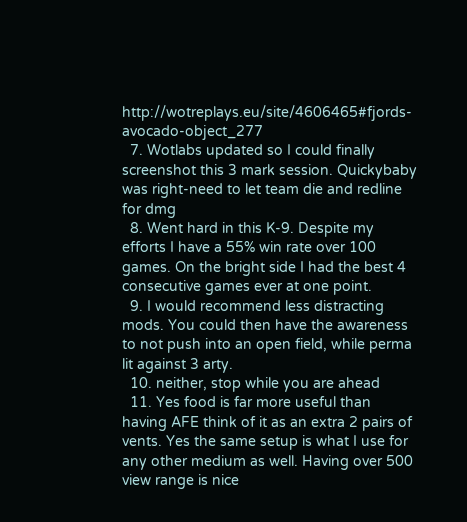http://wotreplays.eu/site/4606465#fjords-avocado-object_277
  7. Wotlabs updated so I could finally screenshot this 3 mark session. Quickybaby was right-need to let team die and redline for dmg
  8. Went hard in this K-9. Despite my efforts I have a 55% win rate over 100 games. On the bright side I had the best 4 consecutive games ever at one point.
  9. I would recommend less distracting mods. You could then have the awareness to not push into an open field, while perma lit against 3 arty.
  10. neither, stop while you are ahead
  11. Yes food is far more useful than having AFE think of it as an extra 2 pairs of vents. Yes the same setup is what I use for any other medium as well. Having over 500 view range is nice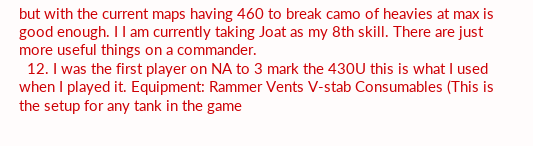but with the current maps having 460 to break camo of heavies at max is good enough. I I am currently taking Joat as my 8th skill. There are just more useful things on a commander.
  12. I was the first player on NA to 3 mark the 430U this is what I used when I played it. Equipment: Rammer Vents V-stab Consumables (This is the setup for any tank in the game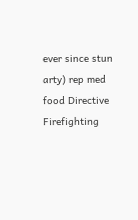ever since stun arty) rep med food Directive Firefighting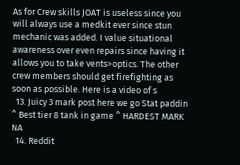As for Crew skills JOAT is useless since you will always use a medkit ever since stun mechanic was added. I value situational awareness over even repairs since having it allows you to take vents>optics. The other crew members should get firefighting as soon as possible. Here is a video of s
  13. Juicy 3 mark post here we go Stat paddin ^ Best tier 8 tank in game ^ HARDEST MARK NA
  14. Reddit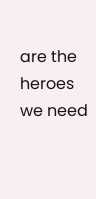are the heroes we need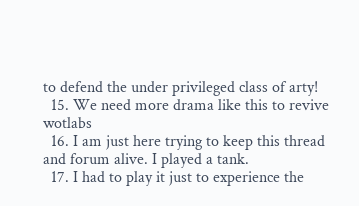to defend the under privileged class of arty!
  15. We need more drama like this to revive wotlabs
  16. I am just here trying to keep this thread and forum alive. I played a tank.
  17. I had to play it just to experience the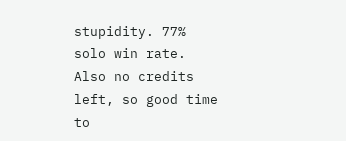stupidity. 77% solo win rate. Also no credits left, so good time to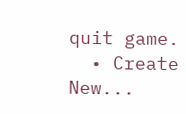quit game.
  • Create New...